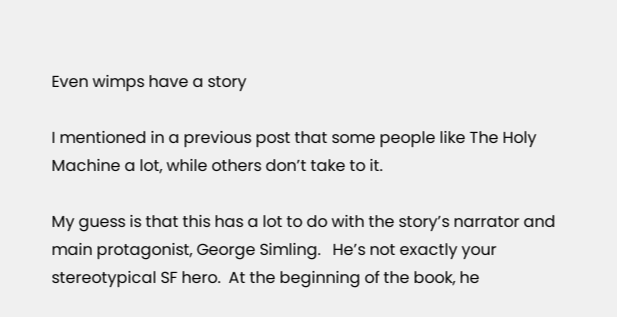Even wimps have a story

I mentioned in a previous post that some people like The Holy Machine a lot, while others don’t take to it.

My guess is that this has a lot to do with the story’s narrator and main protagonist, George Simling.   He’s not exactly your stereotypical SF hero.  At the beginning of the book, he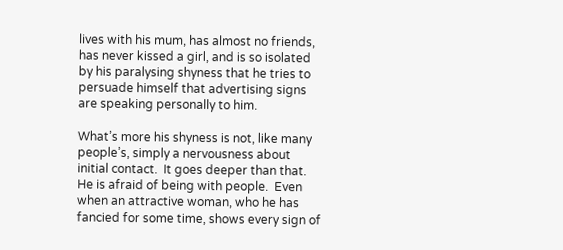lives with his mum, has almost no friends, has never kissed a girl, and is so isolated by his paralysing shyness that he tries to persuade himself that advertising signs are speaking personally to him.

What’s more his shyness is not, like many people’s, simply a nervousness about initial contact.  It goes deeper than that.  He is afraid of being with people.  Even when an attractive woman, who he has fancied for some time, shows every sign of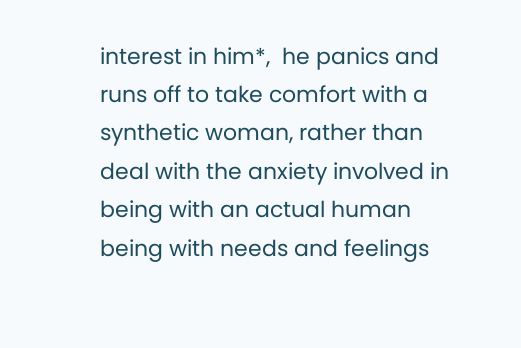interest in him*,  he panics and runs off to take comfort with a synthetic woman, rather than deal with the anxiety involved in being with an actual human being with needs and feelings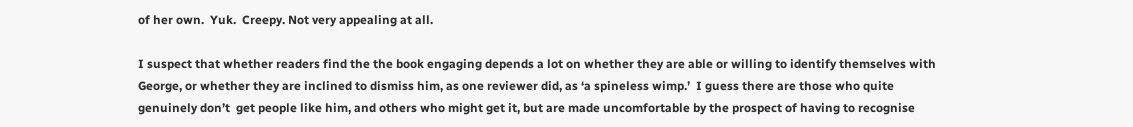of her own.  Yuk.  Creepy. Not very appealing at all.

I suspect that whether readers find the the book engaging depends a lot on whether they are able or willing to identify themselves with George, or whether they are inclined to dismiss him, as one reviewer did, as ‘a spineless wimp.’  I guess there are those who quite genuinely don’t  get people like him, and others who might get it, but are made uncomfortable by the prospect of having to recognise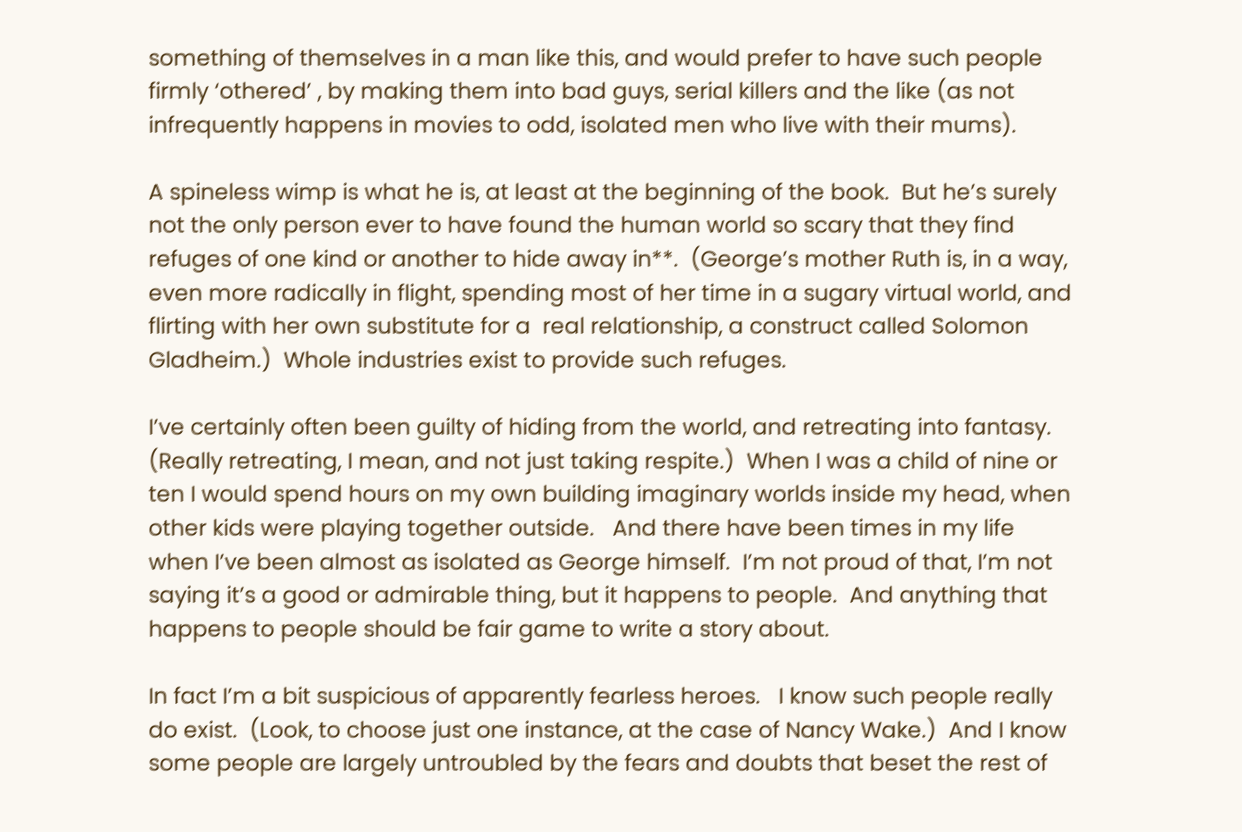something of themselves in a man like this, and would prefer to have such people firmly ‘othered’ , by making them into bad guys, serial killers and the like (as not infrequently happens in movies to odd, isolated men who live with their mums).

A spineless wimp is what he is, at least at the beginning of the book.  But he’s surely not the only person ever to have found the human world so scary that they find refuges of one kind or another to hide away in**.  (George’s mother Ruth is, in a way, even more radically in flight, spending most of her time in a sugary virtual world, and flirting with her own substitute for a  real relationship, a construct called Solomon Gladheim.)  Whole industries exist to provide such refuges.

I’ve certainly often been guilty of hiding from the world, and retreating into fantasy.  (Really retreating, I mean, and not just taking respite.)  When I was a child of nine or ten I would spend hours on my own building imaginary worlds inside my head, when other kids were playing together outside.   And there have been times in my life when I’ve been almost as isolated as George himself.  I’m not proud of that, I’m not saying it’s a good or admirable thing, but it happens to people.  And anything that happens to people should be fair game to write a story about.

In fact I’m a bit suspicious of apparently fearless heroes.   I know such people really do exist.  (Look, to choose just one instance, at the case of Nancy Wake.)  And I know some people are largely untroubled by the fears and doubts that beset the rest of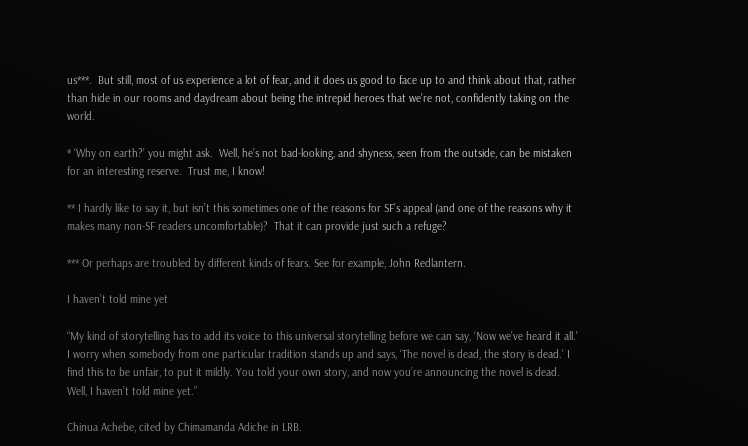us***.  But still, most of us experience a lot of fear, and it does us good to face up to and think about that, rather than hide in our rooms and daydream about being the intrepid heroes that we’re not, confidently taking on the world.

* ‘Why on earth?’ you might ask.  Well, he’s not bad-looking, and shyness, seen from the outside, can be mistaken for an interesting reserve.  Trust me, I know!

** I hardly like to say it, but isn’t this sometimes one of the reasons for SF’s appeal (and one of the reasons why it makes many non-SF readers uncomfortable)?  That it can provide just such a refuge?

*** Or perhaps are troubled by different kinds of fears. See for example, John Redlantern.

I haven’t told mine yet

“My kind of storytelling has to add its voice to this universal storytelling before we can say, ‘Now we’ve heard it all.’ I worry when somebody from one particular tradition stands up and says, ‘The novel is dead, the story is dead.’ I find this to be unfair, to put it mildly. You told your own story, and now you’re announcing the novel is dead. Well, I haven’t told mine yet.”

Chinua Achebe, cited by Chimamanda Adiche in LRB.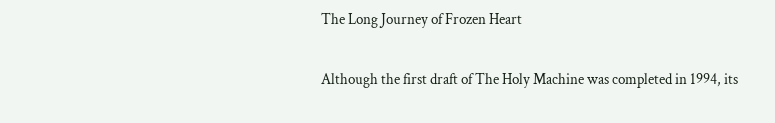The Long Journey of Frozen Heart

Although the first draft of The Holy Machine was completed in 1994, its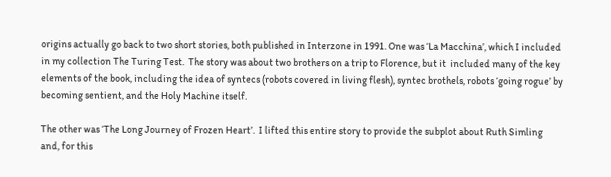origins actually go back to two short stories, both published in Interzone in 1991. One was ‘La Macchina’, which I included in my collection The Turing Test.  The story was about two brothers on a trip to Florence, but it  included many of the key elements of the book, including the idea of syntecs (robots covered in living flesh), syntec brothels, robots ‘going rogue’ by becoming sentient, and the Holy Machine itself.

The other was ‘The Long Journey of Frozen Heart’.  I lifted this entire story to provide the subplot about Ruth Simling and, for this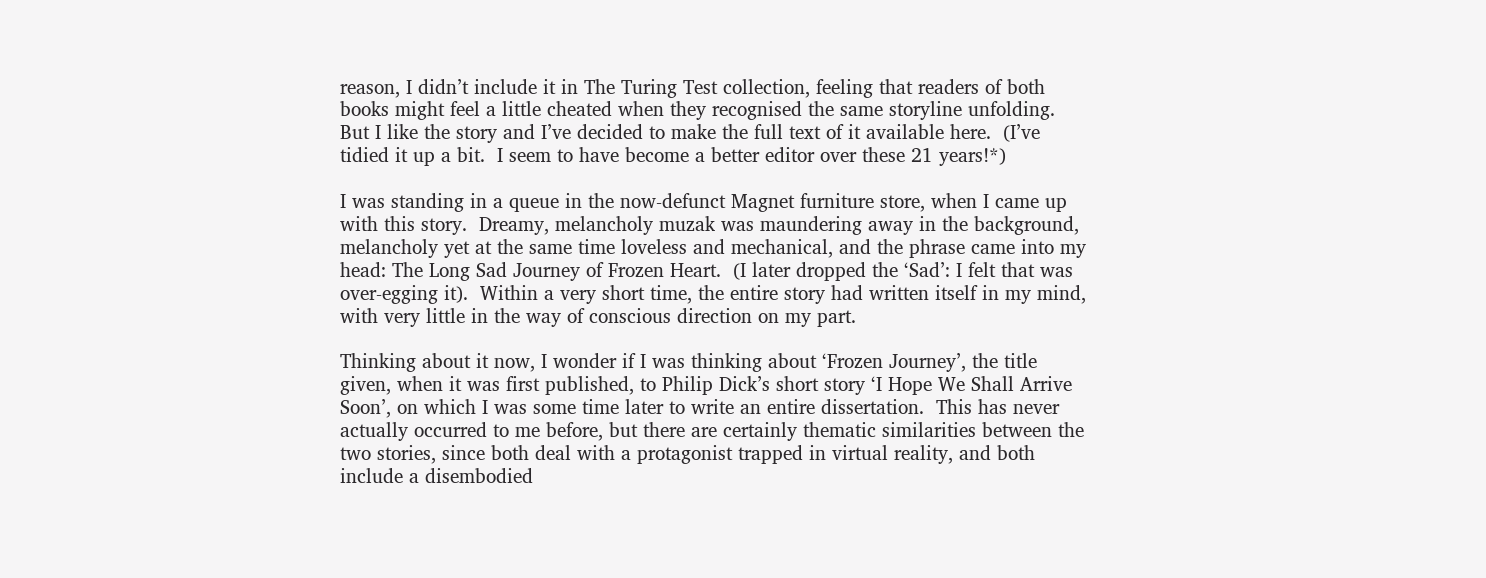reason, I didn’t include it in The Turing Test collection, feeling that readers of both books might feel a little cheated when they recognised the same storyline unfolding.   But I like the story and I’ve decided to make the full text of it available here.  (I’ve tidied it up a bit.  I seem to have become a better editor over these 21 years!*)

I was standing in a queue in the now-defunct Magnet furniture store, when I came up with this story.  Dreamy, melancholy muzak was maundering away in the background, melancholy yet at the same time loveless and mechanical, and the phrase came into my head: The Long Sad Journey of Frozen Heart.  (I later dropped the ‘Sad’: I felt that was over-egging it).  Within a very short time, the entire story had written itself in my mind, with very little in the way of conscious direction on my part.

Thinking about it now, I wonder if I was thinking about ‘Frozen Journey’, the title given, when it was first published, to Philip Dick’s short story ‘I Hope We Shall Arrive Soon’, on which I was some time later to write an entire dissertation.  This has never actually occurred to me before, but there are certainly thematic similarities between the two stories, since both deal with a protagonist trapped in virtual reality, and both include a disembodied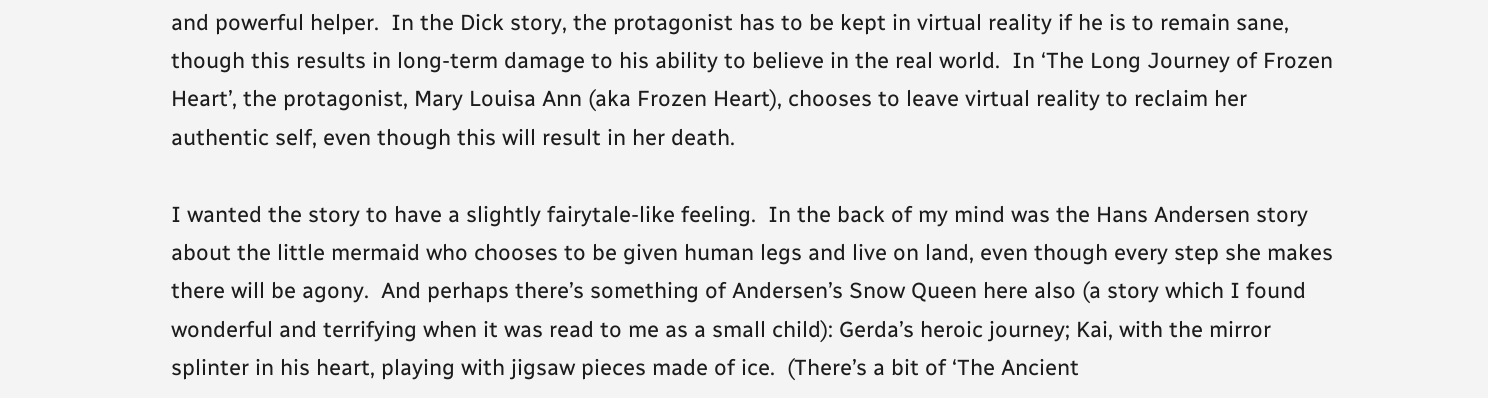and powerful helper.  In the Dick story, the protagonist has to be kept in virtual reality if he is to remain sane, though this results in long-term damage to his ability to believe in the real world.  In ‘The Long Journey of Frozen Heart’, the protagonist, Mary Louisa Ann (aka Frozen Heart), chooses to leave virtual reality to reclaim her authentic self, even though this will result in her death.

I wanted the story to have a slightly fairytale-like feeling.  In the back of my mind was the Hans Andersen story about the little mermaid who chooses to be given human legs and live on land, even though every step she makes there will be agony.  And perhaps there’s something of Andersen’s Snow Queen here also (a story which I found wonderful and terrifying when it was read to me as a small child): Gerda’s heroic journey; Kai, with the mirror splinter in his heart, playing with jigsaw pieces made of ice.  (There’s a bit of ‘The Ancient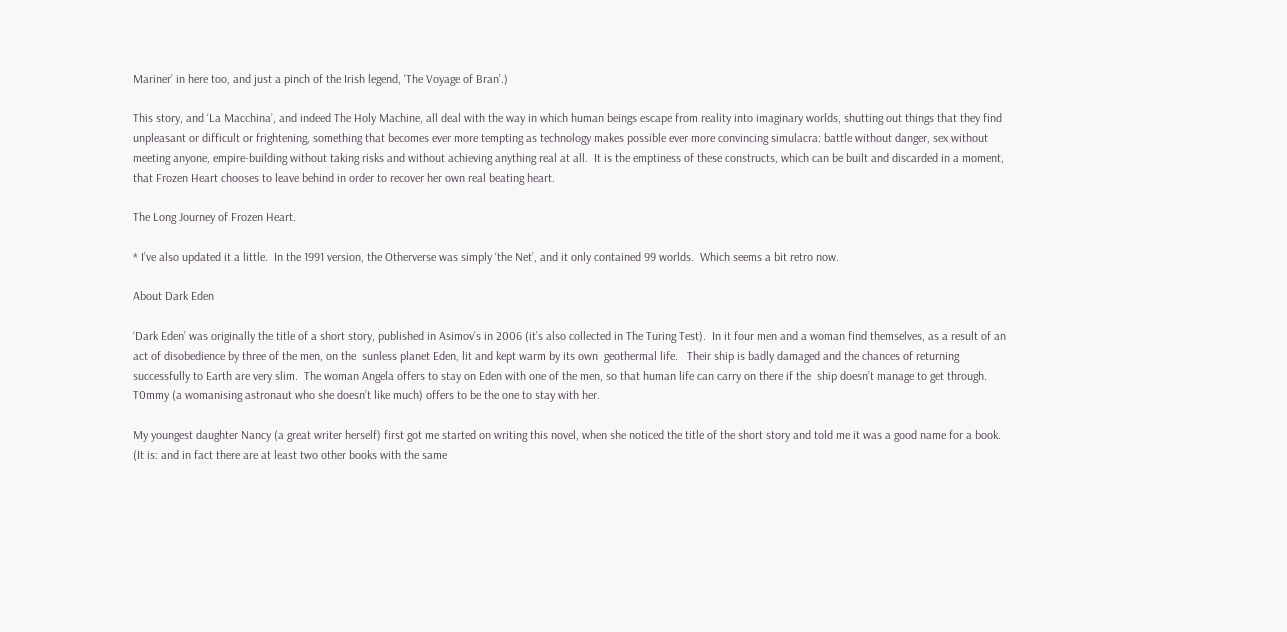Mariner’ in here too, and just a pinch of the Irish legend, ‘The Voyage of Bran’.)

This story, and ‘La Macchina’, and indeed The Holy Machine, all deal with the way in which human beings escape from reality into imaginary worlds, shutting out things that they find unpleasant or difficult or frightening, something that becomes ever more tempting as technology makes possible ever more convincing simulacra: battle without danger, sex without meeting anyone, empire-building without taking risks and without achieving anything real at all.  It is the emptiness of these constructs, which can be built and discarded in a moment, that Frozen Heart chooses to leave behind in order to recover her own real beating heart.

The Long Journey of Frozen Heart.

* I’ve also updated it a little.  In the 1991 version, the Otherverse was simply ‘the Net’, and it only contained 99 worlds.  Which seems a bit retro now.

About Dark Eden

‘Dark Eden’ was originally the title of a short story, published in Asimov’s in 2006 (it’s also collected in The Turing Test).  In it four men and a woman find themselves, as a result of an act of disobedience by three of the men, on the  sunless planet Eden, lit and kept warm by its own  geothermal life.   Their ship is badly damaged and the chances of returning successfully to Earth are very slim.  The woman Angela offers to stay on Eden with one of the men, so that human life can carry on there if the  ship doesn’t manage to get through.  T0mmy (a womanising astronaut who she doesn’t like much) offers to be the one to stay with her.

My youngest daughter Nancy (a great writer herself) first got me started on writing this novel, when she noticed the title of the short story and told me it was a good name for a book.  (It is: and in fact there are at least two other books with the same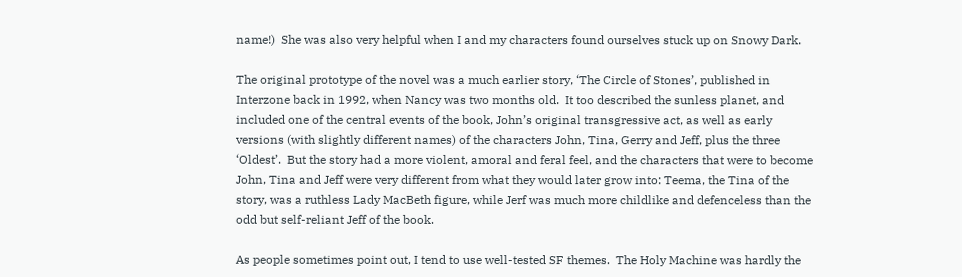name!)  She was also very helpful when I and my characters found ourselves stuck up on Snowy Dark.

The original prototype of the novel was a much earlier story, ‘The Circle of Stones’, published in Interzone back in 1992, when Nancy was two months old.  It too described the sunless planet, and included one of the central events of the book, John’s original transgressive act, as well as early versions (with slightly different names) of the characters John, Tina, Gerry and Jeff, plus the three ‘Oldest’.  But the story had a more violent, amoral and feral feel, and the characters that were to become John, Tina and Jeff were very different from what they would later grow into: Teema, the Tina of the story, was a ruthless Lady MacBeth figure, while Jerf was much more childlike and defenceless than the odd but self-reliant Jeff of the book.

As people sometimes point out, I tend to use well-tested SF themes.  The Holy Machine was hardly the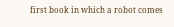first book in which a robot comes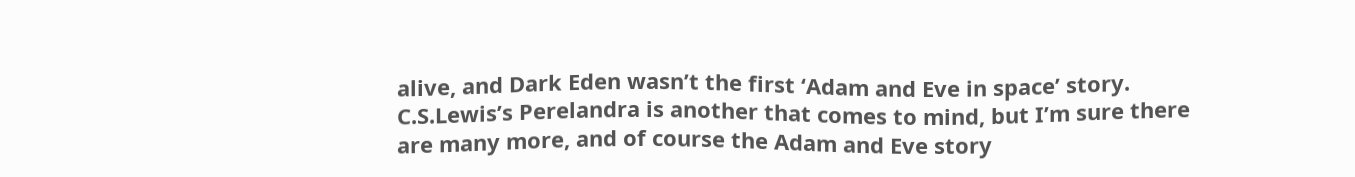alive, and Dark Eden wasn’t the first ‘Adam and Eve in space’ story.  C.S.Lewis’s Perelandra is another that comes to mind, but I’m sure there are many more, and of course the Adam and Eve story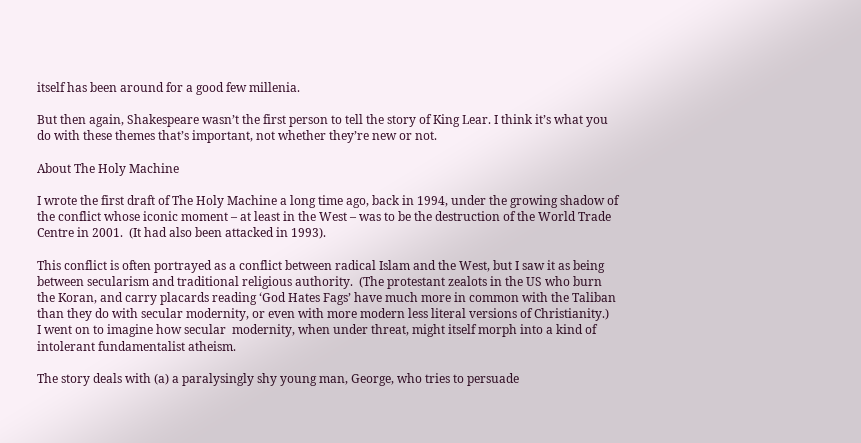itself has been around for a good few millenia.

But then again, Shakespeare wasn’t the first person to tell the story of King Lear. I think it’s what you do with these themes that’s important, not whether they’re new or not.

About The Holy Machine

I wrote the first draft of The Holy Machine a long time ago, back in 1994, under the growing shadow of the conflict whose iconic moment – at least in the West – was to be the destruction of the World Trade Centre in 2001.  (It had also been attacked in 1993).

This conflict is often portrayed as a conflict between radical Islam and the West, but I saw it as being between secularism and traditional religious authority.  (The protestant zealots in the US who burn the Koran, and carry placards reading ‘God Hates Fags’ have much more in common with the Taliban than they do with secular modernity, or even with more modern less literal versions of Christianity.)  I went on to imagine how secular  modernity, when under threat, might itself morph into a kind of intolerant fundamentalist atheism.

The story deals with (a) a paralysingly shy young man, George, who tries to persuade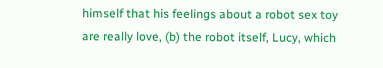himself that his feelings about a robot sex toy are really love, (b) the robot itself, Lucy, which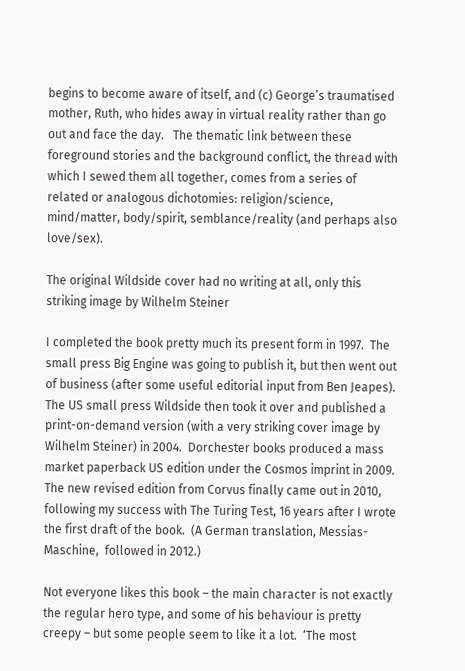begins to become aware of itself, and (c) George’s traumatised mother, Ruth, who hides away in virtual reality rather than go out and face the day.   The thematic link between these foreground stories and the background conflict, the thread with which I sewed them all together, comes from a series of related or analogous dichotomies: religion/science, mind/matter, body/spirit, semblance/reality (and perhaps also love/sex).

The original Wildside cover had no writing at all, only this striking image by Wilhelm Steiner

I completed the book pretty much its present form in 1997.  The small press Big Engine was going to publish it, but then went out of business (after some useful editorial input from Ben Jeapes).  The US small press Wildside then took it over and published a print-on-demand version (with a very striking cover image by Wilhelm Steiner) in 2004.  Dorchester books produced a mass market paperback US edition under the Cosmos imprint in 2009.   The new revised edition from Corvus finally came out in 2010,  following my success with The Turing Test, 16 years after I wrote the first draft of the book.  (A German translation, Messias-Maschine,  followed in 2012.)

Not everyone likes this book – the main character is not exactly the regular hero type, and some of his behaviour is pretty creepy – but some people seem to like it a lot.  ‘The most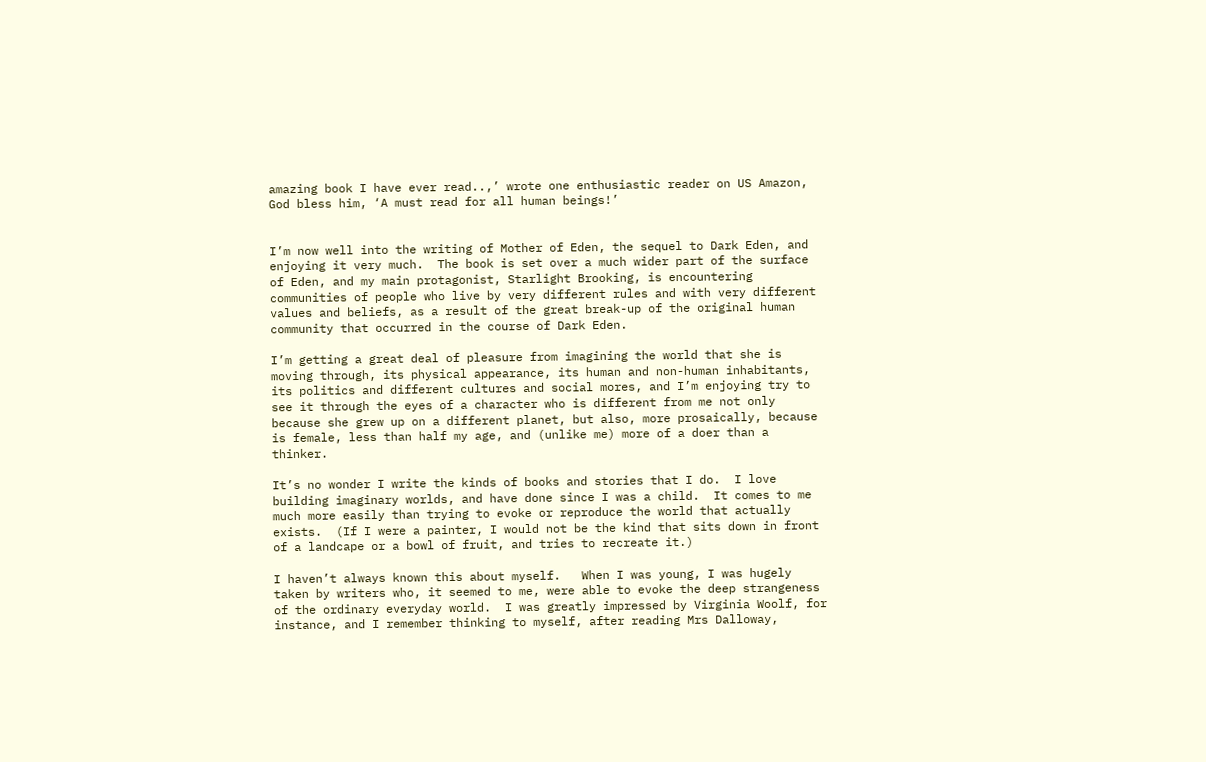amazing book I have ever read..,’ wrote one enthusiastic reader on US Amazon, God bless him, ‘A must read for all human beings!’


I’m now well into the writing of Mother of Eden, the sequel to Dark Eden, and enjoying it very much.  The book is set over a much wider part of the surface of Eden, and my main protagonist, Starlight Brooking, is encountering communities of people who live by very different rules and with very different values and beliefs, as a result of the great break-up of the original human community that occurred in the course of Dark Eden.

I’m getting a great deal of pleasure from imagining the world that she is moving through, its physical appearance, its human and non-human inhabitants, its politics and different cultures and social mores, and I’m enjoying try to see it through the eyes of a character who is different from me not only because she grew up on a different planet, but also, more prosaically, because is female, less than half my age, and (unlike me) more of a doer than a thinker.

It’s no wonder I write the kinds of books and stories that I do.  I love building imaginary worlds, and have done since I was a child.  It comes to me much more easily than trying to evoke or reproduce the world that actually exists.  (If I were a painter, I would not be the kind that sits down in front of a landcape or a bowl of fruit, and tries to recreate it.)

I haven’t always known this about myself.   When I was young, I was hugely taken by writers who, it seemed to me, were able to evoke the deep strangeness of the ordinary everyday world.  I was greatly impressed by Virginia Woolf, for instance, and I remember thinking to myself, after reading Mrs Dalloway,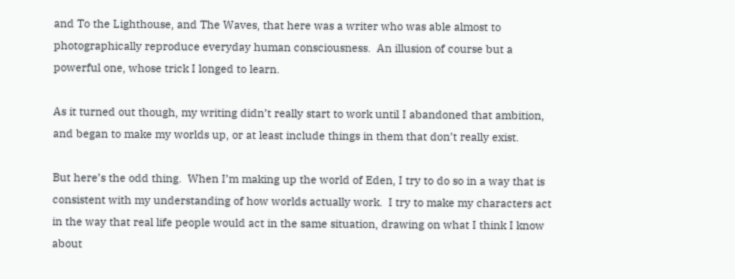and To the Lighthouse, and The Waves, that here was a writer who was able almost to photographically reproduce everyday human consciousness.  An illusion of course but a powerful one, whose trick I longed to learn.

As it turned out though, my writing didn’t really start to work until I abandoned that ambition, and began to make my worlds up, or at least include things in them that don’t really exist.

But here’s the odd thing.  When I’m making up the world of Eden, I try to do so in a way that is consistent with my understanding of how worlds actually work.  I try to make my characters act in the way that real life people would act in the same situation, drawing on what I think I know about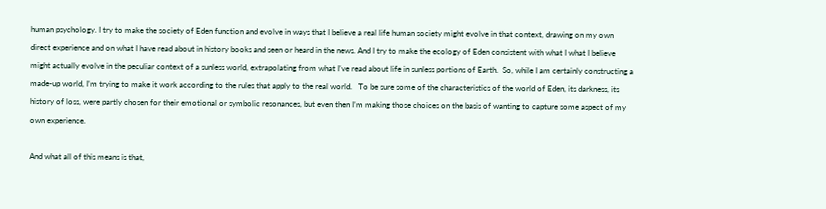human psychology. I try to make the society of Eden function and evolve in ways that I believe a real life human society might evolve in that context, drawing on my own direct experience and on what I have read about in history books and seen or heard in the news. And I try to make the ecology of Eden consistent with what I what I believe might actually evolve in the peculiar context of a sunless world, extrapolating from what I’ve read about life in sunless portions of Earth.  So, while I am certainly constructing a made-up world, I’m trying to make it work according to the rules that apply to the real world.   To be sure some of the characteristics of the world of Eden, its darkness, its history of loss, were partly chosen for their emotional or symbolic resonances, but even then I’m making those choices on the basis of wanting to capture some aspect of my own experience.

And what all of this means is that,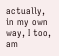actually, in my own way, I too, am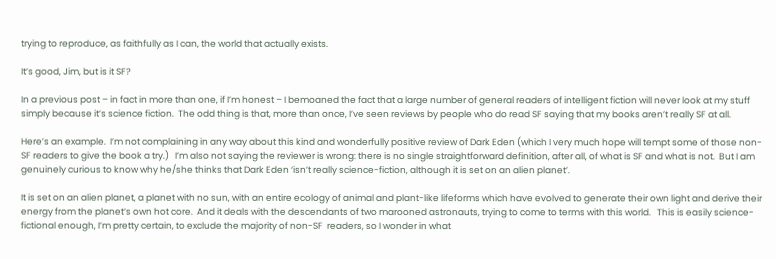trying to reproduce, as faithfully as I can, the world that actually exists.

It’s good, Jim, but is it SF?

In a previous post – in fact in more than one, if I’m honest – I bemoaned the fact that a large number of general readers of intelligent fiction will never look at my stuff simply because it’s science fiction.  The odd thing is that, more than once, I’ve seen reviews by people who do read SF saying that my books aren’t really SF at all.

Here’s an example.  I’m not complaining in any way about this kind and wonderfully positive review of Dark Eden (which I very much hope will tempt some of those non-SF readers to give the book a try.)   I’m also not saying the reviewer is wrong: there is no single straightforward definition, after all, of what is SF and what is not.  But I am genuinely curious to know why he/she thinks that Dark Eden ‘isn’t really science-fiction, although it is set on an alien planet’.

It is set on an alien planet, a planet with no sun, with an entire ecology of animal and plant-like lifeforms which have evolved to generate their own light and derive their energy from the planet’s own hot core.  And it deals with the descendants of two marooned astronauts, trying to come to terms with this world.   This is easily science-fictional enough, I’m pretty certain, to exclude the majority of non-SF  readers, so I wonder in what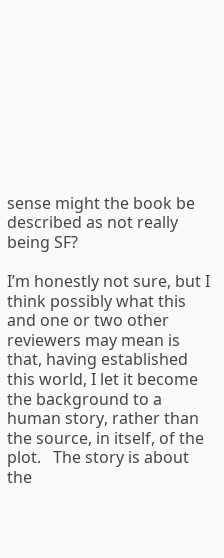sense might the book be described as not really being SF?

I’m honestly not sure, but I think possibly what this and one or two other reviewers may mean is that, having established this world, I let it become the background to a human story, rather than the source, in itself, of the plot.   The story is about the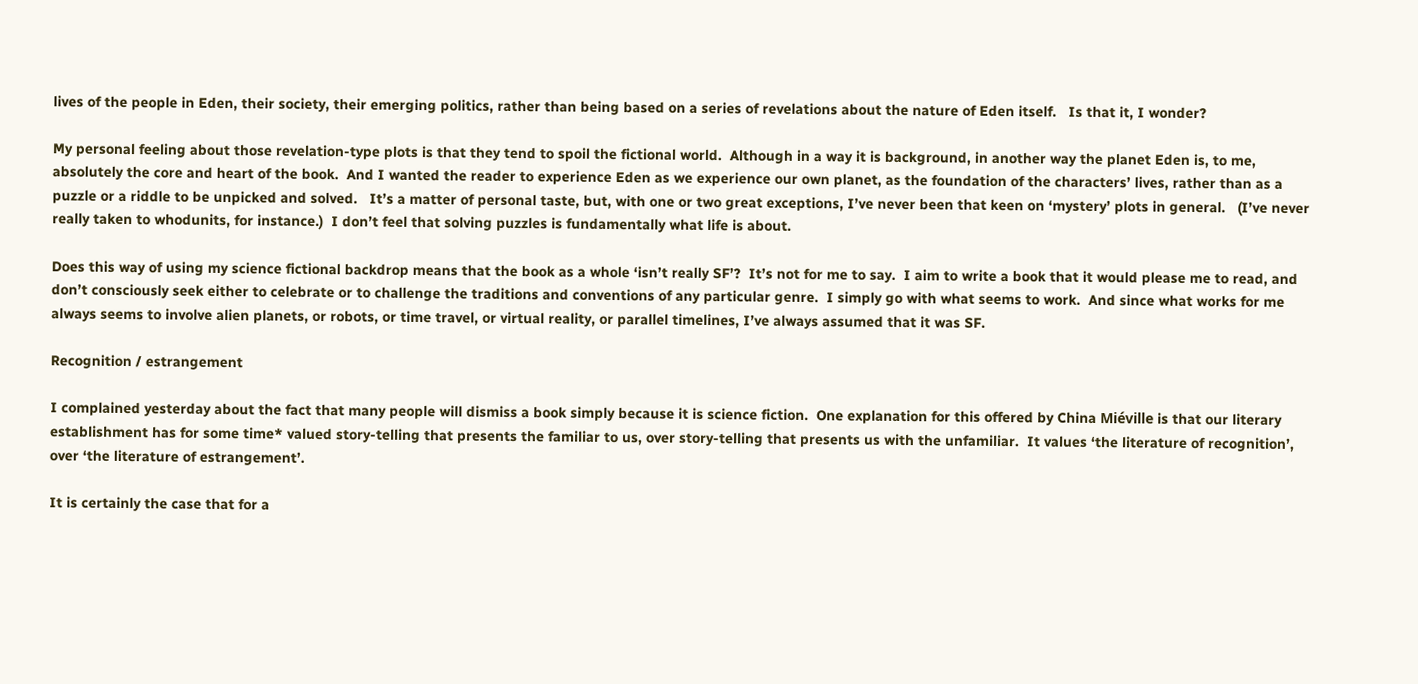lives of the people in Eden, their society, their emerging politics, rather than being based on a series of revelations about the nature of Eden itself.   Is that it, I wonder?

My personal feeling about those revelation-type plots is that they tend to spoil the fictional world.  Although in a way it is background, in another way the planet Eden is, to me, absolutely the core and heart of the book.  And I wanted the reader to experience Eden as we experience our own planet, as the foundation of the characters’ lives, rather than as a puzzle or a riddle to be unpicked and solved.   It’s a matter of personal taste, but, with one or two great exceptions, I’ve never been that keen on ‘mystery’ plots in general.   (I’ve never really taken to whodunits, for instance.)  I don’t feel that solving puzzles is fundamentally what life is about.

Does this way of using my science fictional backdrop means that the book as a whole ‘isn’t really SF’?  It’s not for me to say.  I aim to write a book that it would please me to read, and don’t consciously seek either to celebrate or to challenge the traditions and conventions of any particular genre.  I simply go with what seems to work.  And since what works for me always seems to involve alien planets, or robots, or time travel, or virtual reality, or parallel timelines, I’ve always assumed that it was SF.

Recognition / estrangement

I complained yesterday about the fact that many people will dismiss a book simply because it is science fiction.  One explanation for this offered by China Miéville is that our literary establishment has for some time* valued story-telling that presents the familiar to us, over story-telling that presents us with the unfamiliar.  It values ‘the literature of recognition’, over ‘the literature of estrangement’.

It is certainly the case that for a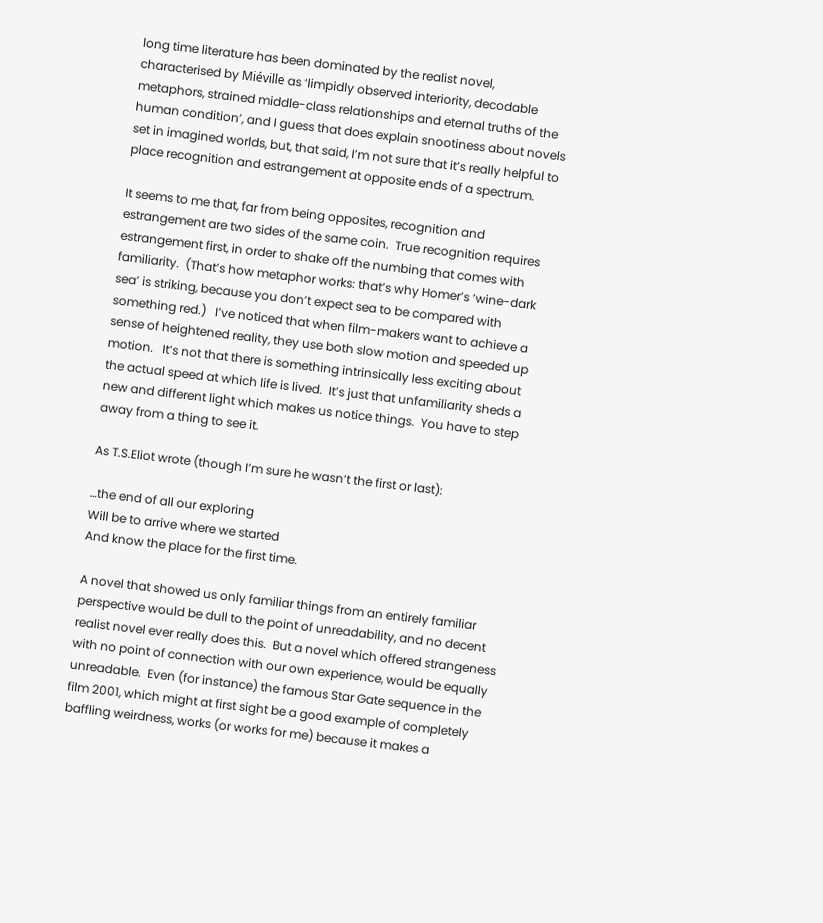long time literature has been dominated by the realist novel, characterised by Miéville as ‘limpidly observed interiority, decodable metaphors, strained middle-class relationships and eternal truths of the human condition’, and I guess that does explain snootiness about novels set in imagined worlds, but, that said, I’m not sure that it’s really helpful to place recognition and estrangement at opposite ends of a spectrum.

It seems to me that, far from being opposites, recognition and estrangement are two sides of the same coin.  True recognition requires estrangement first, in order to shake off the numbing that comes with familiarity.  (That’s how metaphor works: that’s why Homer’s ‘wine-dark sea’ is striking, because you don’t expect sea to be compared with something red.)   I’ve noticed that when film-makers want to achieve a sense of heightened reality, they use both slow motion and speeded up motion.   It’s not that there is something intrinsically less exciting about the actual speed at which life is lived.  It’s just that unfamiliarity sheds a new and different light which makes us notice things.  You have to step away from a thing to see it.

As T.S.Eliot wrote (though I’m sure he wasn’t the first or last):

…the end of all our exploring
Will be to arrive where we started
And know the place for the first time.

A novel that showed us only familiar things from an entirely familiar perspective would be dull to the point of unreadability, and no decent realist novel ever really does this.  But a novel which offered strangeness with no point of connection with our own experience, would be equally unreadable.  Even (for instance) the famous Star Gate sequence in the film 2001, which might at first sight be a good example of completely baffling weirdness, works (or works for me) because it makes a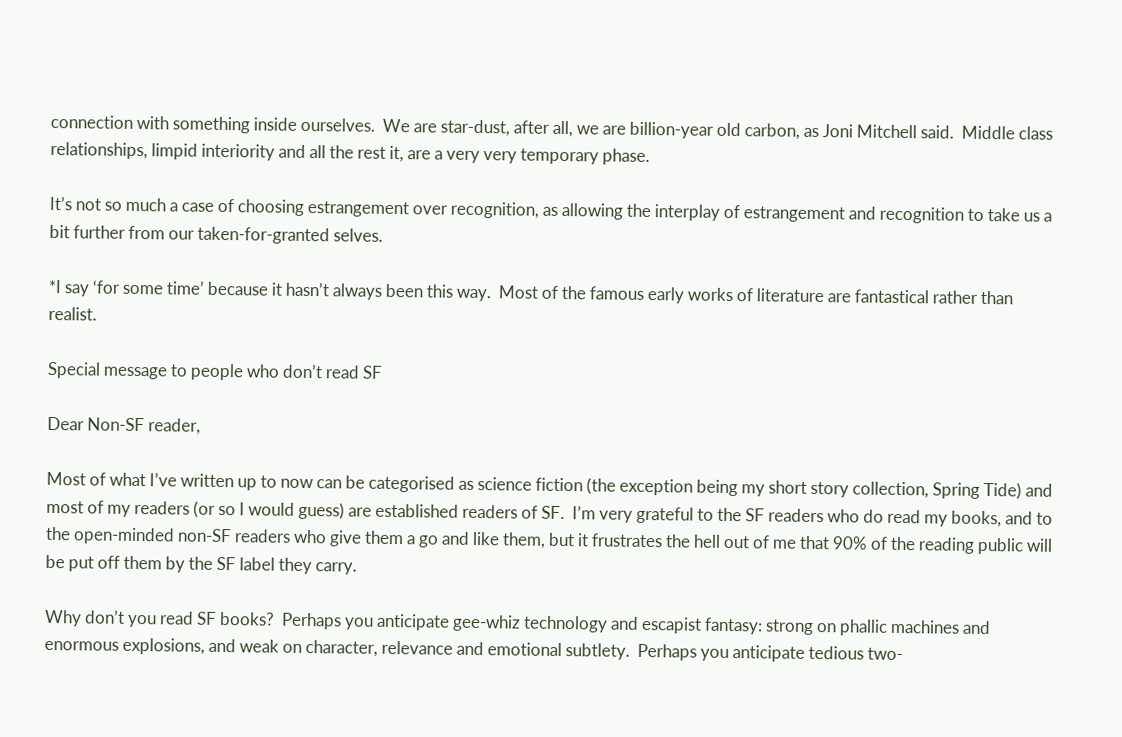connection with something inside ourselves.  We are star-dust, after all, we are billion-year old carbon, as Joni Mitchell said.  Middle class relationships, limpid interiority and all the rest it, are a very very temporary phase.

It’s not so much a case of choosing estrangement over recognition, as allowing the interplay of estrangement and recognition to take us a bit further from our taken-for-granted selves.

*I say ‘for some time’ because it hasn’t always been this way.  Most of the famous early works of literature are fantastical rather than realist.

Special message to people who don’t read SF

Dear Non-SF reader,

Most of what I’ve written up to now can be categorised as science fiction (the exception being my short story collection, Spring Tide) and most of my readers (or so I would guess) are established readers of SF.  I’m very grateful to the SF readers who do read my books, and to the open-minded non-SF readers who give them a go and like them, but it frustrates the hell out of me that 90% of the reading public will be put off them by the SF label they carry.

Why don’t you read SF books?  Perhaps you anticipate gee-whiz technology and escapist fantasy: strong on phallic machines and enormous explosions, and weak on character, relevance and emotional subtlety.  Perhaps you anticipate tedious two-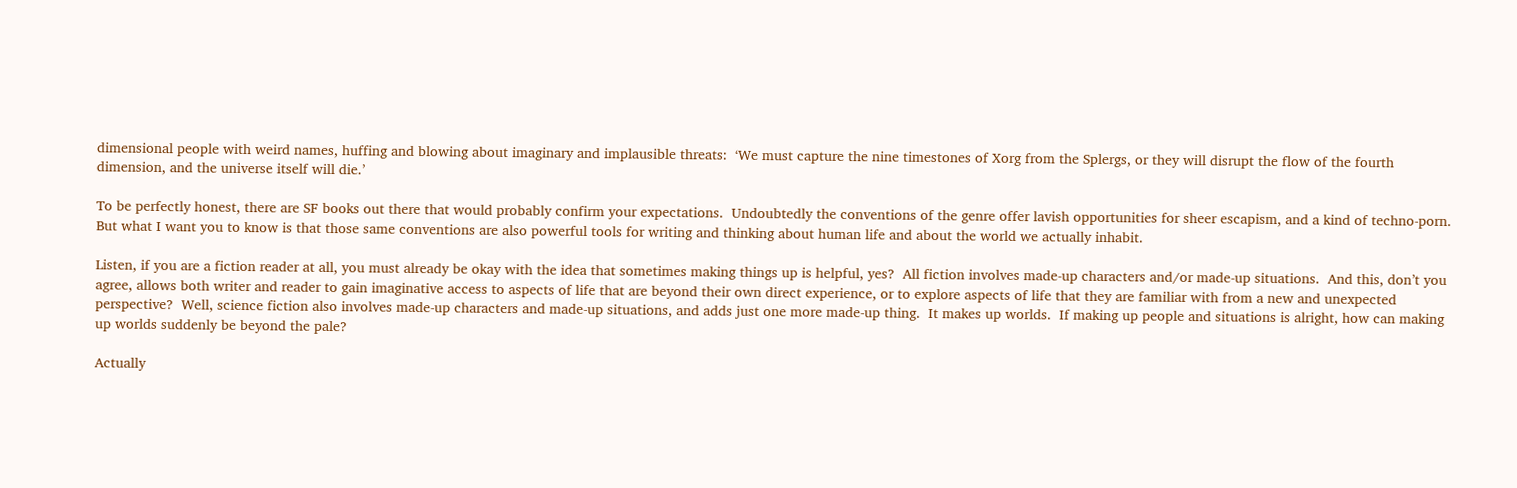dimensional people with weird names, huffing and blowing about imaginary and implausible threats:  ‘We must capture the nine timestones of Xorg from the Splergs, or they will disrupt the flow of the fourth dimension, and the universe itself will die.’

To be perfectly honest, there are SF books out there that would probably confirm your expectations.  Undoubtedly the conventions of the genre offer lavish opportunities for sheer escapism, and a kind of techno-porn.  But what I want you to know is that those same conventions are also powerful tools for writing and thinking about human life and about the world we actually inhabit.

Listen, if you are a fiction reader at all, you must already be okay with the idea that sometimes making things up is helpful, yes?  All fiction involves made-up characters and/or made-up situations.  And this, don’t you agree, allows both writer and reader to gain imaginative access to aspects of life that are beyond their own direct experience, or to explore aspects of life that they are familiar with from a new and unexpected perspective?  Well, science fiction also involves made-up characters and made-up situations, and adds just one more made-up thing.  It makes up worlds.  If making up people and situations is alright, how can making up worlds suddenly be beyond the pale?

Actually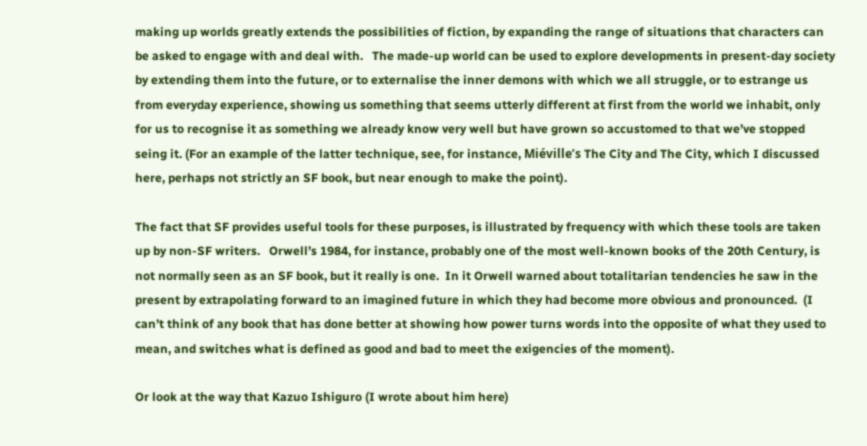making up worlds greatly extends the possibilities of fiction, by expanding the range of situations that characters can be asked to engage with and deal with.   The made-up world can be used to explore developments in present-day society by extending them into the future, or to externalise the inner demons with which we all struggle, or to estrange us from everyday experience, showing us something that seems utterly different at first from the world we inhabit, only for us to recognise it as something we already know very well but have grown so accustomed to that we’ve stopped seing it. (For an example of the latter technique, see, for instance, Miéville’s The City and The City, which I discussed here, perhaps not strictly an SF book, but near enough to make the point).

The fact that SF provides useful tools for these purposes, is illustrated by frequency with which these tools are taken up by non-SF writers.   Orwell’s 1984, for instance, probably one of the most well-known books of the 20th Century, is not normally seen as an SF book, but it really is one.  In it Orwell warned about totalitarian tendencies he saw in the present by extrapolating forward to an imagined future in which they had become more obvious and pronounced.  (I can’t think of any book that has done better at showing how power turns words into the opposite of what they used to mean, and switches what is defined as good and bad to meet the exigencies of the moment).

Or look at the way that Kazuo Ishiguro (I wrote about him here)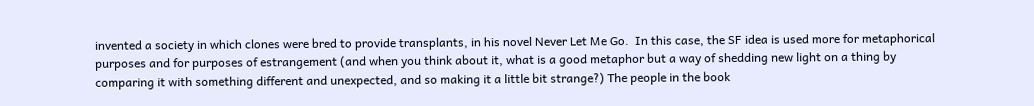invented a society in which clones were bred to provide transplants, in his novel Never Let Me Go.  In this case, the SF idea is used more for metaphorical purposes and for purposes of estrangement (and when you think about it, what is a good metaphor but a way of shedding new light on a thing by comparing it with something different and unexpected, and so making it a little bit strange?) The people in the book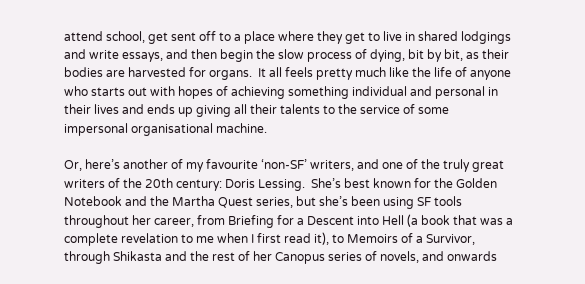attend school, get sent off to a place where they get to live in shared lodgings and write essays, and then begin the slow process of dying, bit by bit, as their bodies are harvested for organs.  It all feels pretty much like the life of anyone who starts out with hopes of achieving something individual and personal in their lives and ends up giving all their talents to the service of some impersonal organisational machine.

Or, here’s another of my favourite ‘non-SF’ writers, and one of the truly great writers of the 20th century: Doris Lessing.  She’s best known for the Golden Notebook and the Martha Quest series, but she’s been using SF tools throughout her career, from Briefing for a Descent into Hell (a book that was a complete revelation to me when I first read it), to Memoirs of a Survivor, through Shikasta and the rest of her Canopus series of novels, and onwards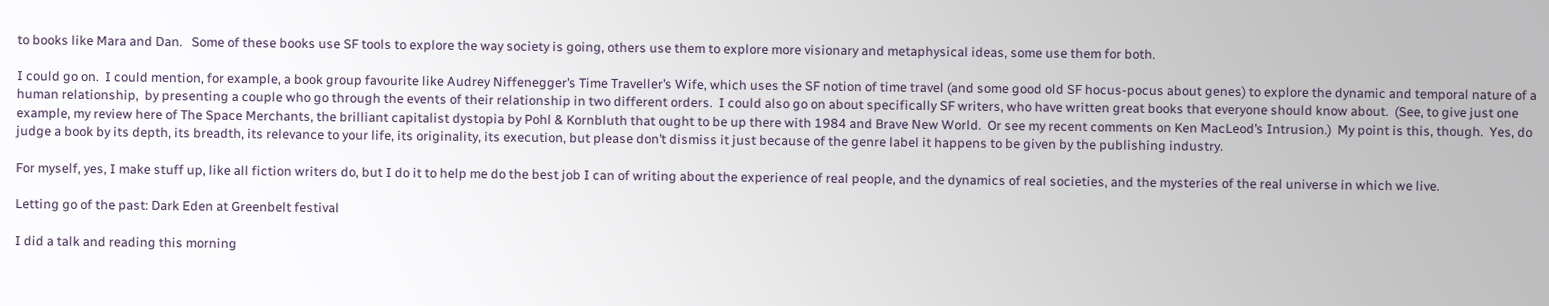to books like Mara and Dan.   Some of these books use SF tools to explore the way society is going, others use them to explore more visionary and metaphysical ideas, some use them for both.

I could go on.  I could mention, for example, a book group favourite like Audrey Niffenegger’s Time Traveller’s Wife, which uses the SF notion of time travel (and some good old SF hocus-pocus about genes) to explore the dynamic and temporal nature of a human relationship,  by presenting a couple who go through the events of their relationship in two different orders.  I could also go on about specifically SF writers, who have written great books that everyone should know about.  (See, to give just one example, my review here of The Space Merchants, the brilliant capitalist dystopia by Pohl & Kornbluth that ought to be up there with 1984 and Brave New World.  Or see my recent comments on Ken MacLeod’s Intrusion.)  My point is this, though.  Yes, do judge a book by its depth, its breadth, its relevance to your life, its originality, its execution, but please don’t dismiss it just because of the genre label it happens to be given by the publishing industry.

For myself, yes, I make stuff up, like all fiction writers do, but I do it to help me do the best job I can of writing about the experience of real people, and the dynamics of real societies, and the mysteries of the real universe in which we live.

Letting go of the past: Dark Eden at Greenbelt festival

I did a talk and reading this morning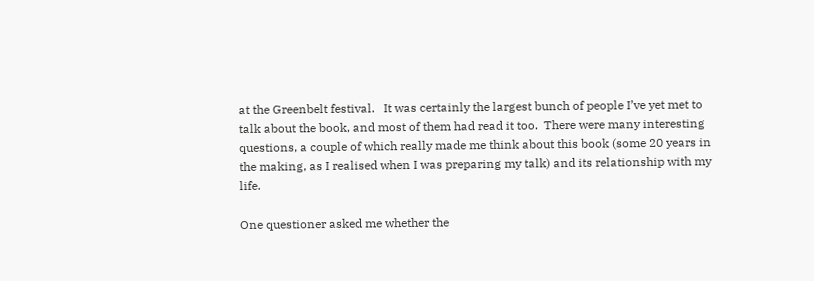at the Greenbelt festival.   It was certainly the largest bunch of people I’ve yet met to talk about the book, and most of them had read it too.  There were many interesting questions, a couple of which really made me think about this book (some 20 years in the making, as I realised when I was preparing my talk) and its relationship with my life.

One questioner asked me whether the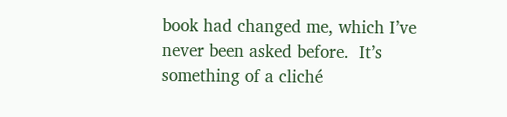book had changed me, which I’ve never been asked before.  It’s something of a cliché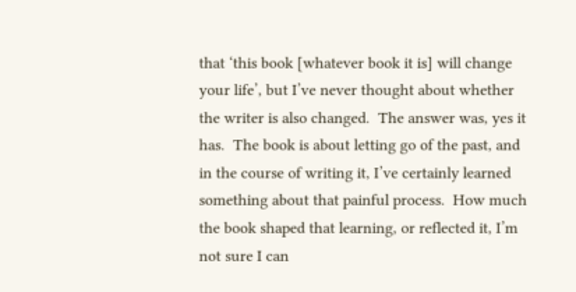that ‘this book [whatever book it is] will change your life’, but I’ve never thought about whether the writer is also changed.  The answer was, yes it has.  The book is about letting go of the past, and in the course of writing it, I’ve certainly learned something about that painful process.  How much the book shaped that learning, or reflected it, I’m not sure I can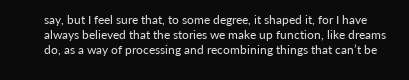say, but I feel sure that, to some degree, it shaped it, for I have always believed that the stories we make up function, like dreams do, as a way of processing and recombining things that can’t be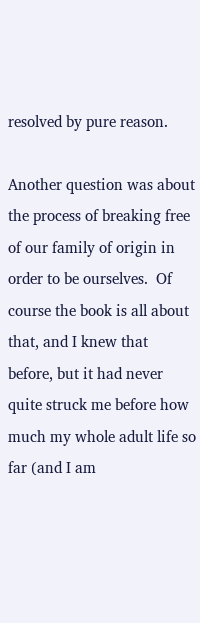resolved by pure reason.

Another question was about the process of breaking free of our family of origin in order to be ourselves.  Of course the book is all about that, and I knew that before, but it had never quite struck me before how much my whole adult life so far (and I am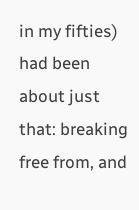in my fifties) had been about just that: breaking free from, and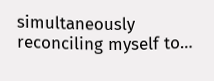simultaneously reconciling myself to…